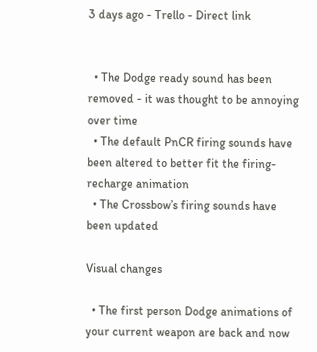3 days ago - Trello - Direct link


  • The Dodge ready sound has been removed - it was thought to be annoying over time
  • The default PnCR firing sounds have been altered to better fit the firing-recharge animation
  • The Crossbow’s firing sounds have been updated

Visual changes

  • The first person Dodge animations of your current weapon are back and now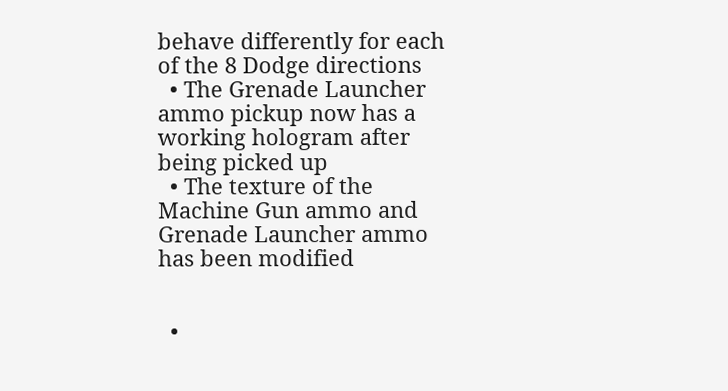behave differently for each of the 8 Dodge directions
  • The Grenade Launcher ammo pickup now has a working hologram after being picked up
  • The texture of the Machine Gun ammo and Grenade Launcher ammo has been modified


  •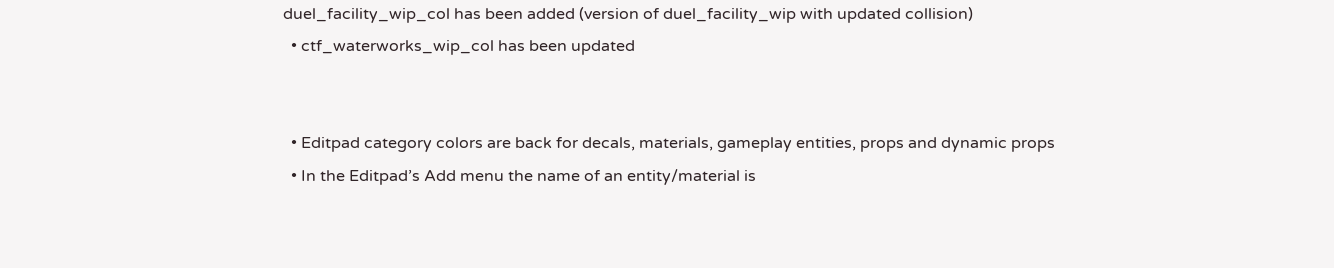duel_facility_wip_col has been added (version of duel_facility_wip with updated collision)
  • ctf_waterworks_wip_col has been updated


  • Editpad category colors are back for decals, materials, gameplay entities, props and dynamic props
  • In the Editpad’s Add menu the name of an entity/material is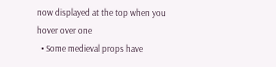now displayed at the top when you hover over one
  • Some medieval props have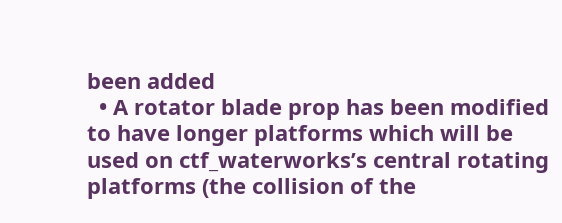been added
  • A rotator blade prop has been modified to have longer platforms which will be used on ctf_waterworks’s central rotating platforms (the collision of the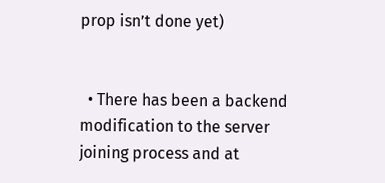prop isn’t done yet)


  • There has been a backend modification to the server joining process and at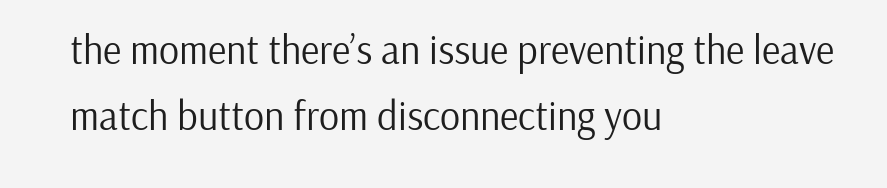the moment there’s an issue preventing the leave match button from disconnecting you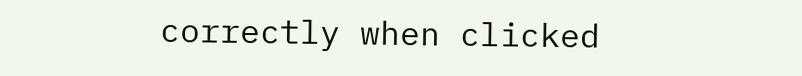correctly when clicked